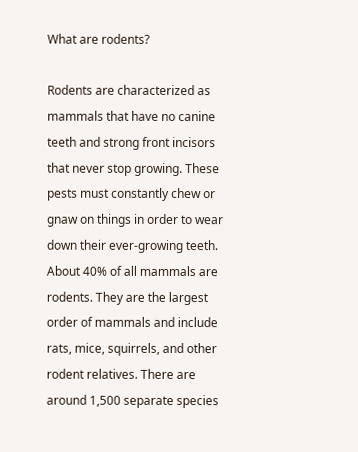What are rodents?

Rodents are characterized as mammals that have no canine teeth and strong front incisors that never stop growing. These pests must constantly chew or gnaw on things in order to wear down their ever-growing teeth. About 40% of all mammals are rodents. They are the largest order of mammals and include rats, mice, squirrels, and other rodent relatives. There are around 1,500 separate species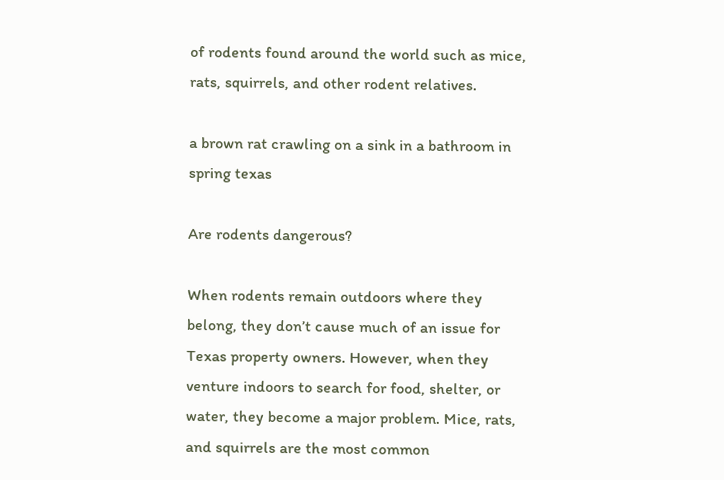of rodents found around the world such as mice, rats, squirrels, and other rodent relatives.

a brown rat crawling on a sink in a bathroom in spring texas

Are rodents dangerous?

When rodents remain outdoors where they belong, they don’t cause much of an issue for Texas property owners. However, when they venture indoors to search for food, shelter, or water, they become a major problem. Mice, rats, and squirrels are the most common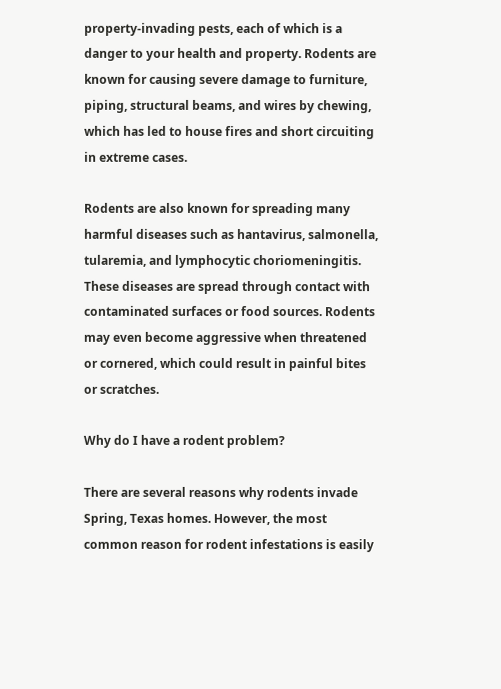property-invading pests, each of which is a danger to your health and property. Rodents are known for causing severe damage to furniture, piping, structural beams, and wires by chewing, which has led to house fires and short circuiting in extreme cases.

Rodents are also known for spreading many harmful diseases such as hantavirus, salmonella, tularemia, and lymphocytic choriomeningitis. These diseases are spread through contact with contaminated surfaces or food sources. Rodents may even become aggressive when threatened or cornered, which could result in painful bites or scratches.

Why do I have a rodent problem?

There are several reasons why rodents invade Spring, Texas homes. However, the most common reason for rodent infestations is easily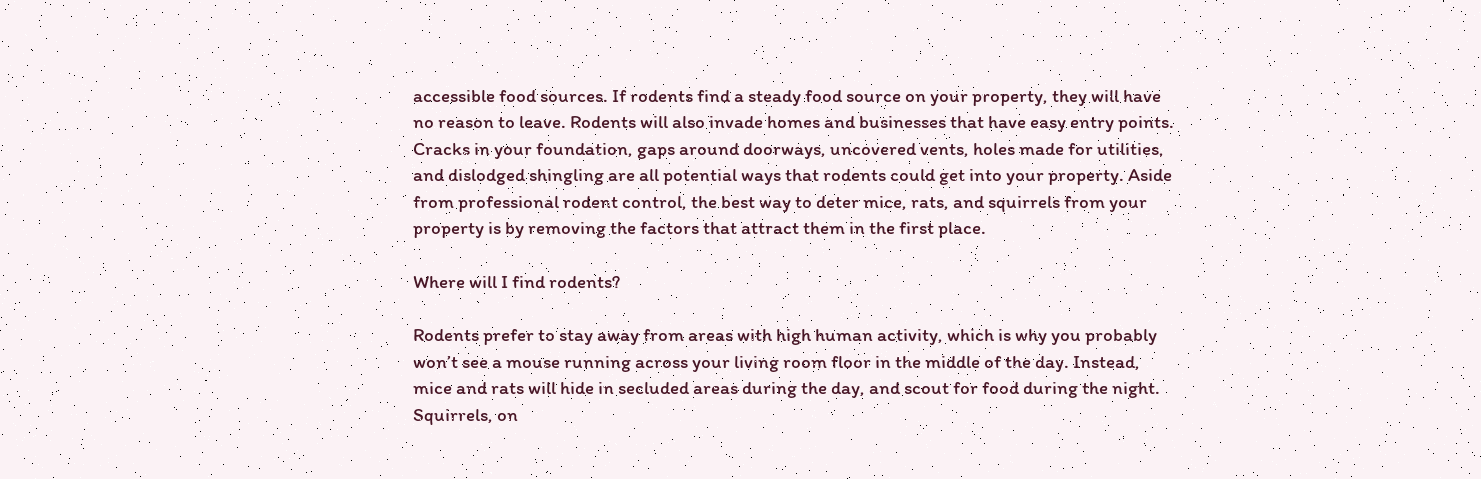accessible food sources. If rodents find a steady food source on your property, they will have no reason to leave. Rodents will also invade homes and businesses that have easy entry points. Cracks in your foundation, gaps around doorways, uncovered vents, holes made for utilities, and dislodged shingling are all potential ways that rodents could get into your property. Aside from professional rodent control, the best way to deter mice, rats, and squirrels from your property is by removing the factors that attract them in the first place.

Where will I find rodents?

Rodents prefer to stay away from areas with high human activity, which is why you probably won’t see a mouse running across your living room floor in the middle of the day. Instead, mice and rats will hide in secluded areas during the day, and scout for food during the night. Squirrels, on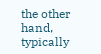the other hand, typically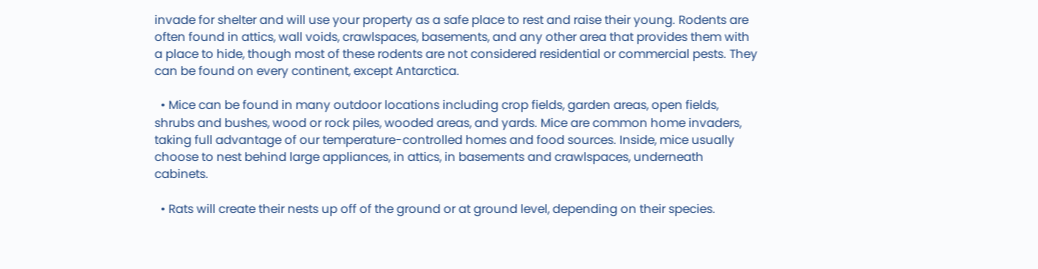invade for shelter and will use your property as a safe place to rest and raise their young. Rodents are often found in attics, wall voids, crawlspaces, basements, and any other area that provides them with a place to hide, though most of these rodents are not considered residential or commercial pests. They can be found on every continent, except Antarctica.

  • Mice can be found in many outdoor locations including crop fields, garden areas, open fields, shrubs and bushes, wood or rock piles, wooded areas, and yards. Mice are common home invaders, taking full advantage of our temperature-controlled homes and food sources. Inside, mice usually choose to nest behind large appliances, in attics, in basements and crawlspaces, underneath cabinets.

  • Rats will create their nests up off of the ground or at ground level, depending on their species.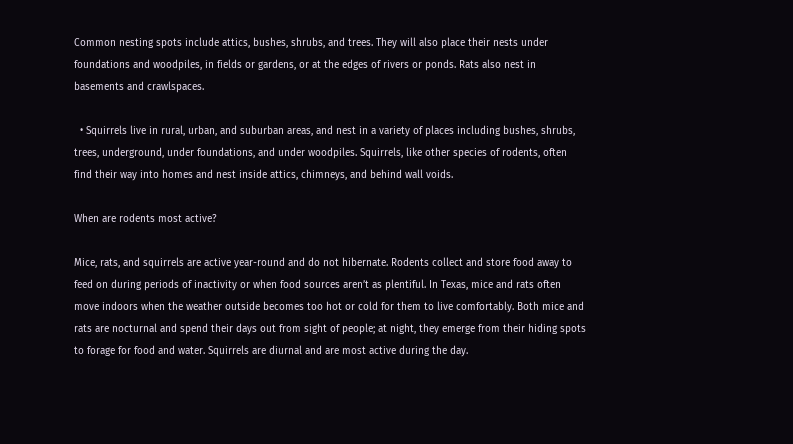Common nesting spots include attics, bushes, shrubs, and trees. They will also place their nests under foundations and woodpiles, in fields or gardens, or at the edges of rivers or ponds. Rats also nest in basements and crawlspaces.

  • Squirrels live in rural, urban, and suburban areas, and nest in a variety of places including bushes, shrubs, trees, underground, under foundations, and under woodpiles. Squirrels, like other species of rodents, often find their way into homes and nest inside attics, chimneys, and behind wall voids.

When are rodents most active?

Mice, rats, and squirrels are active year-round and do not hibernate. Rodents collect and store food away to feed on during periods of inactivity or when food sources aren’t as plentiful. In Texas, mice and rats often move indoors when the weather outside becomes too hot or cold for them to live comfortably. Both mice and rats are nocturnal and spend their days out from sight of people; at night, they emerge from their hiding spots to forage for food and water. Squirrels are diurnal and are most active during the day.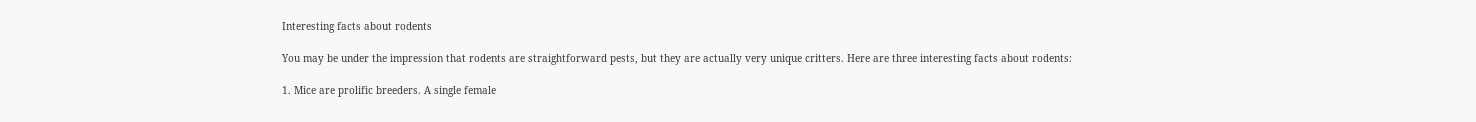Interesting facts about rodents

You may be under the impression that rodents are straightforward pests, but they are actually very unique critters. Here are three interesting facts about rodents:

1. Mice are prolific breeders. A single female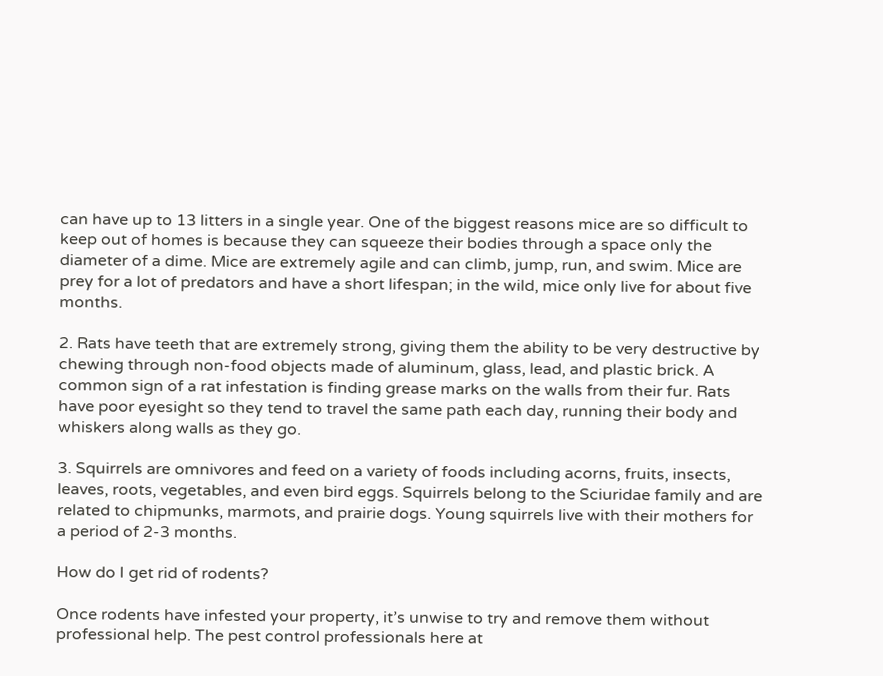can have up to 13 litters in a single year. One of the biggest reasons mice are so difficult to keep out of homes is because they can squeeze their bodies through a space only the diameter of a dime. Mice are extremely agile and can climb, jump, run, and swim. Mice are prey for a lot of predators and have a short lifespan; in the wild, mice only live for about five months.

2. Rats have teeth that are extremely strong, giving them the ability to be very destructive by chewing through non-food objects made of aluminum, glass, lead, and plastic brick. A common sign of a rat infestation is finding grease marks on the walls from their fur. Rats have poor eyesight so they tend to travel the same path each day, running their body and whiskers along walls as they go.

3. Squirrels are omnivores and feed on a variety of foods including acorns, fruits, insects, leaves, roots, vegetables, and even bird eggs. Squirrels belong to the Sciuridae family and are related to chipmunks, marmots, and prairie dogs. Young squirrels live with their mothers for a period of 2-3 months.

How do I get rid of rodents?

Once rodents have infested your property, it’s unwise to try and remove them without professional help. The pest control professionals here at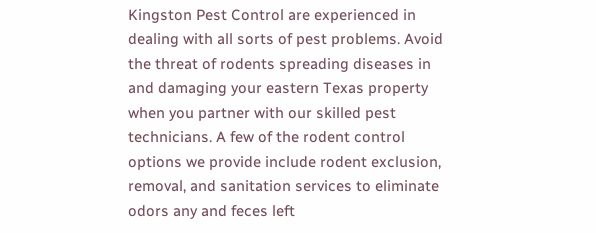Kingston Pest Control are experienced in dealing with all sorts of pest problems. Avoid the threat of rodents spreading diseases in and damaging your eastern Texas property when you partner with our skilled pest technicians. A few of the rodent control options we provide include rodent exclusion, removal, and sanitation services to eliminate odors any and feces left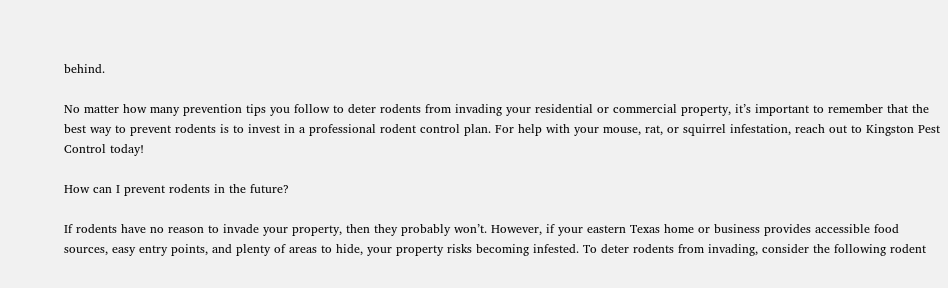behind.

No matter how many prevention tips you follow to deter rodents from invading your residential or commercial property, it’s important to remember that the best way to prevent rodents is to invest in a professional rodent control plan. For help with your mouse, rat, or squirrel infestation, reach out to Kingston Pest Control today!

How can I prevent rodents in the future?

If rodents have no reason to invade your property, then they probably won’t. However, if your eastern Texas home or business provides accessible food sources, easy entry points, and plenty of areas to hide, your property risks becoming infested. To deter rodents from invading, consider the following rodent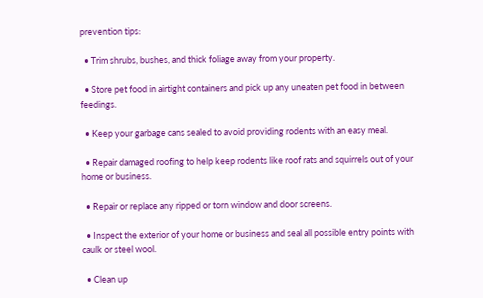prevention tips:

  • Trim shrubs, bushes, and thick foliage away from your property.

  • Store pet food in airtight containers and pick up any uneaten pet food in between feedings.

  • Keep your garbage cans sealed to avoid providing rodents with an easy meal.

  • Repair damaged roofing to help keep rodents like roof rats and squirrels out of your home or business.

  • Repair or replace any ripped or torn window and door screens.

  • Inspect the exterior of your home or business and seal all possible entry points with caulk or steel wool.

  • Clean up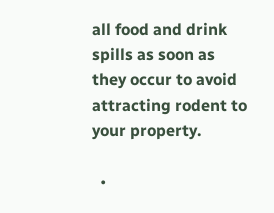all food and drink spills as soon as they occur to avoid attracting rodent to your property.

  •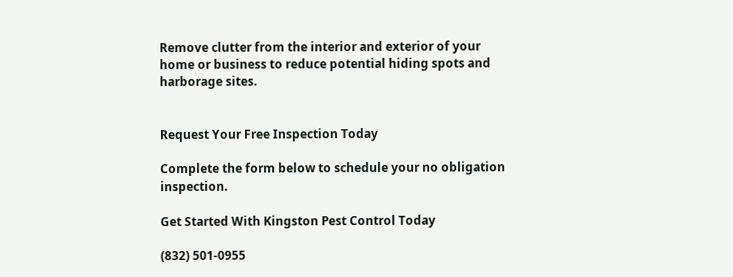Remove clutter from the interior and exterior of your home or business to reduce potential hiding spots and harborage sites.


Request Your Free Inspection Today

Complete the form below to schedule your no obligation inspection.

Get Started With Kingston Pest Control Today

(832) 501-0955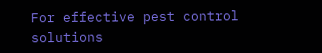For effective pest control solutions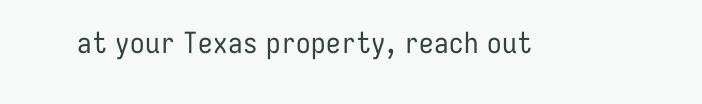at your Texas property, reach out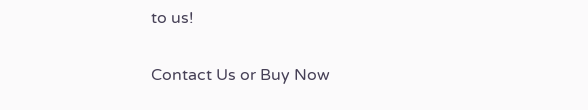to us!

Contact Us or Buy Now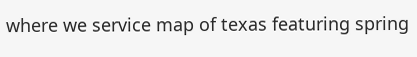where we service map of texas featuring spring